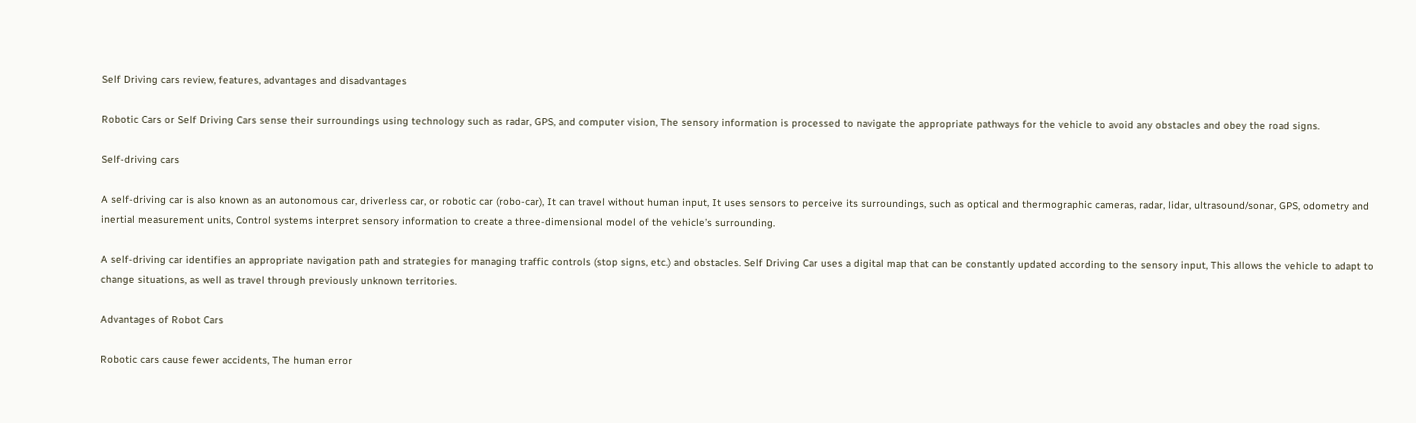Self Driving cars review, features, advantages and disadvantages

Robotic Cars or Self Driving Cars sense their surroundings using technology such as radar, GPS, and computer vision, The sensory information is processed to navigate the appropriate pathways for the vehicle to avoid any obstacles and obey the road signs.

Self-driving cars

A self-driving car is also known as an autonomous car, driverless car, or robotic car (robo-car), It can travel without human input, It uses sensors to perceive its surroundings, such as optical and thermographic cameras, radar, lidar, ultrasound/sonar, GPS, odometry and inertial measurement units, Control systems interpret sensory information to create a three-dimensional model of the vehicle’s surrounding.

A self-driving car identifies an appropriate navigation path and strategies for managing traffic controls (stop signs, etc.) and obstacles. Self Driving Car uses a digital map that can be constantly updated according to the sensory input, This allows the vehicle to adapt to change situations, as well as travel through previously unknown territories.

Advantages of Robot Cars

Robotic cars cause fewer accidents, The human error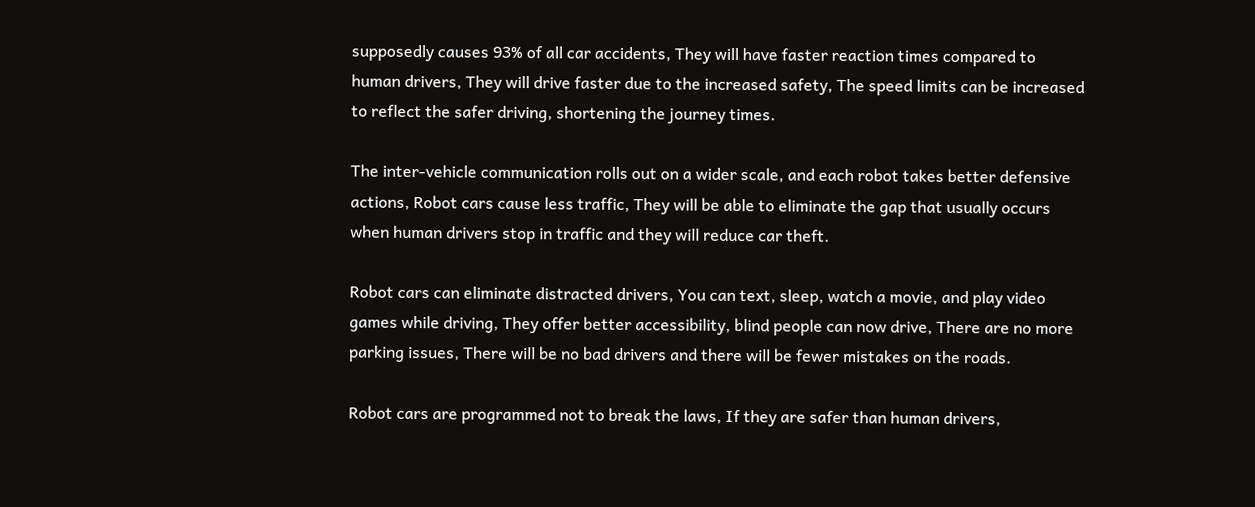supposedly causes 93% of all car accidents, They will have faster reaction times compared to human drivers, They will drive faster due to the increased safety, The speed limits can be increased to reflect the safer driving, shortening the journey times.

The inter-vehicle communication rolls out on a wider scale, and each robot takes better defensive actions, Robot cars cause less traffic, They will be able to eliminate the gap that usually occurs when human drivers stop in traffic and they will reduce car theft.

Robot cars can eliminate distracted drivers, You can text, sleep, watch a movie, and play video games while driving, They offer better accessibility, blind people can now drive, There are no more parking issues, There will be no bad drivers and there will be fewer mistakes on the roads.

Robot cars are programmed not to break the laws, If they are safer than human drivers,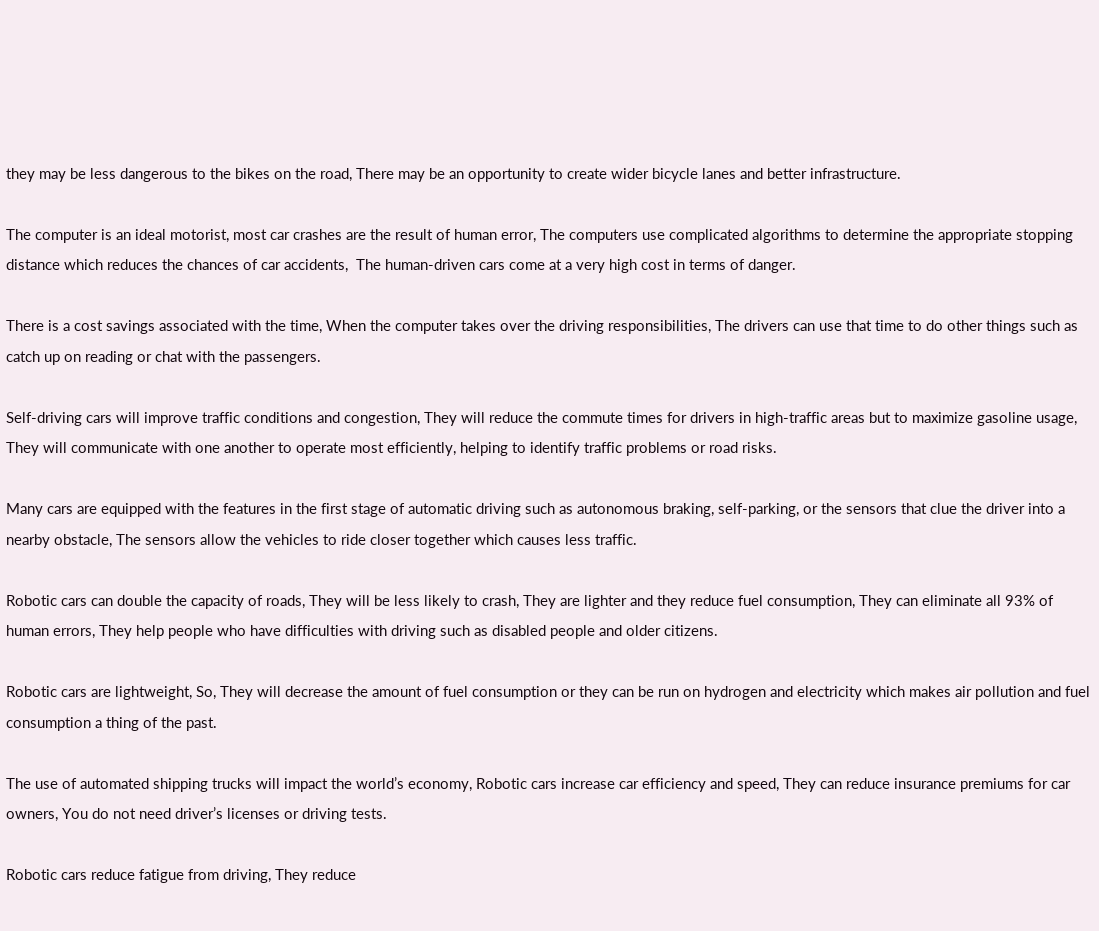they may be less dangerous to the bikes on the road, There may be an opportunity to create wider bicycle lanes and better infrastructure.

The computer is an ideal motorist, most car crashes are the result of human error, The computers use complicated algorithms to determine the appropriate stopping distance which reduces the chances of car accidents,  The human-driven cars come at a very high cost in terms of danger.

There is a cost savings associated with the time, When the computer takes over the driving responsibilities, The drivers can use that time to do other things such as catch up on reading or chat with the passengers.

Self-driving cars will improve traffic conditions and congestion, They will reduce the commute times for drivers in high-traffic areas but to maximize gasoline usage, They will communicate with one another to operate most efficiently, helping to identify traffic problems or road risks.

Many cars are equipped with the features in the first stage of automatic driving such as autonomous braking, self-parking, or the sensors that clue the driver into a nearby obstacle, The sensors allow the vehicles to ride closer together which causes less traffic.

Robotic cars can double the capacity of roads, They will be less likely to crash, They are lighter and they reduce fuel consumption, They can eliminate all 93% of human errors, They help people who have difficulties with driving such as disabled people and older citizens.

Robotic cars are lightweight, So, They will decrease the amount of fuel consumption or they can be run on hydrogen and electricity which makes air pollution and fuel consumption a thing of the past.

The use of automated shipping trucks will impact the world’s economy, Robotic cars increase car efficiency and speed, They can reduce insurance premiums for car owners, You do not need driver’s licenses or driving tests.

Robotic cars reduce fatigue from driving, They reduce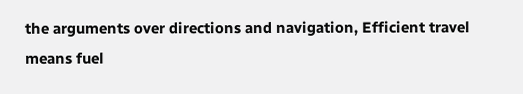the arguments over directions and navigation, Efficient travel means fuel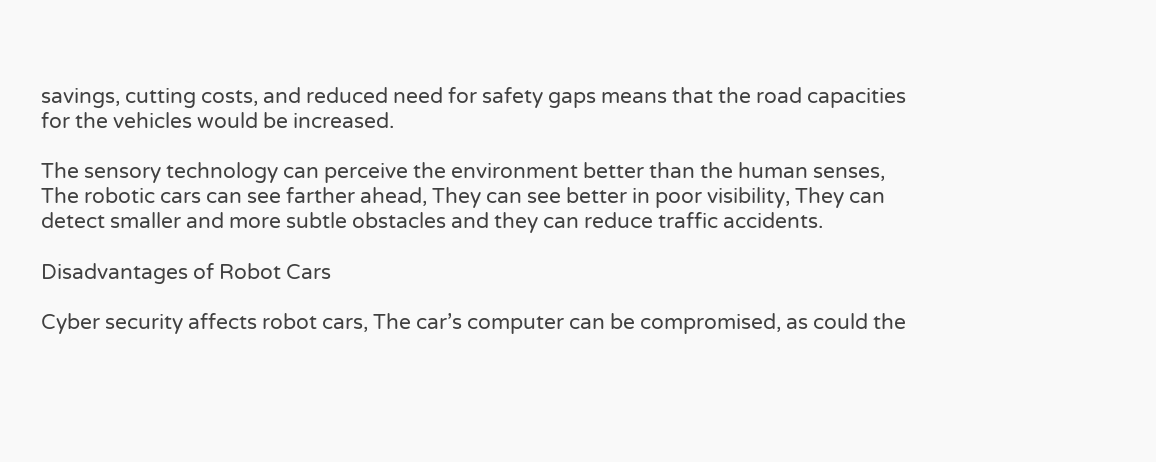savings, cutting costs, and reduced need for safety gaps means that the road capacities for the vehicles would be increased.

The sensory technology can perceive the environment better than the human senses, The robotic cars can see farther ahead, They can see better in poor visibility, They can detect smaller and more subtle obstacles and they can reduce traffic accidents.

Disadvantages of Robot Cars

Cyber security affects robot cars, The car’s computer can be compromised, as could the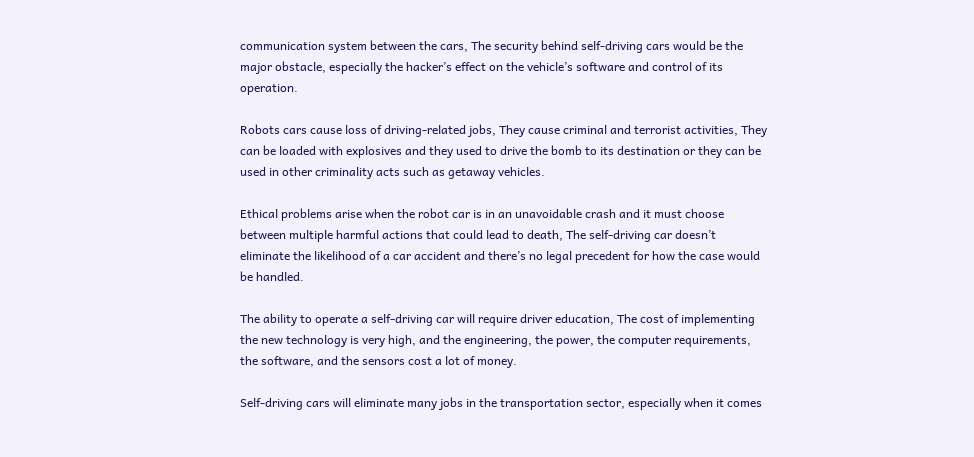communication system between the cars, The security behind self-driving cars would be the major obstacle, especially the hacker’s effect on the vehicle’s software and control of its operation.

Robots cars cause loss of driving-related jobs, They cause criminal and terrorist activities, They can be loaded with explosives and they used to drive the bomb to its destination or they can be used in other criminality acts such as getaway vehicles.

Ethical problems arise when the robot car is in an unavoidable crash and it must choose between multiple harmful actions that could lead to death, The self-driving car doesn’t eliminate the likelihood of a car accident and there’s no legal precedent for how the case would be handled.

The ability to operate a self-driving car will require driver education, The cost of implementing the new technology is very high, and the engineering, the power, the computer requirements, the software, and the sensors cost a lot of money.

Self-driving cars will eliminate many jobs in the transportation sector, especially when it comes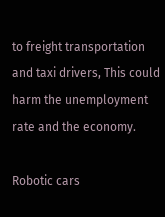to freight transportation and taxi drivers, This could harm the unemployment rate and the economy.

Robotic cars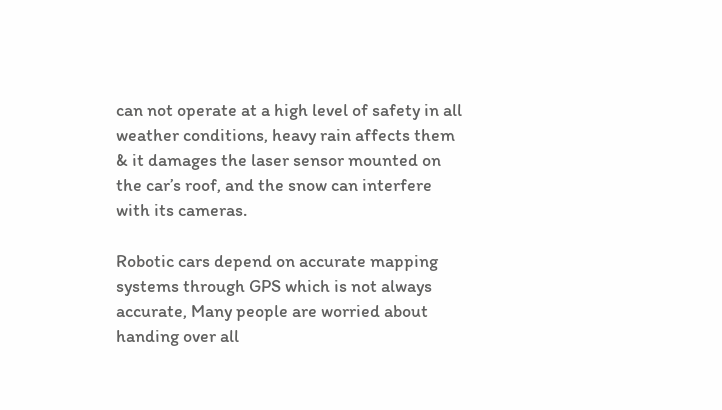can not operate at a high level of safety in all weather conditions, heavy rain affects them & it damages the laser sensor mounted on the car’s roof, and the snow can interfere with its cameras.

Robotic cars depend on accurate mapping systems through GPS which is not always accurate, Many people are worried about handing over all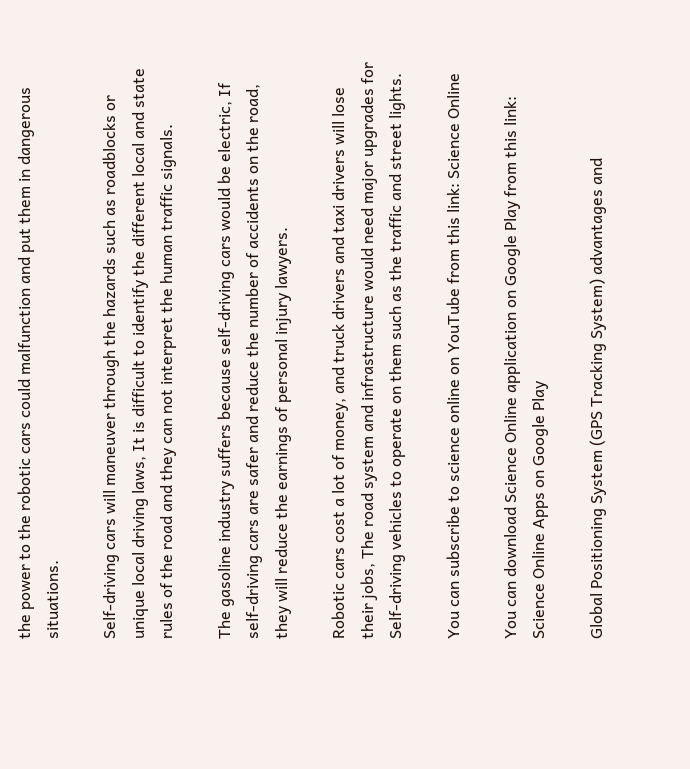the power to the robotic cars could malfunction and put them in dangerous situations.

Self-driving cars will maneuver through the hazards such as roadblocks or unique local driving laws, It is difficult to identify the different local and state rules of the road and they can not interpret the human traffic signals.

The gasoline industry suffers because self-driving cars would be electric, If self-driving cars are safer and reduce the number of accidents on the road, they will reduce the earnings of personal injury lawyers.

Robotic cars cost a lot of money, and truck drivers and taxi drivers will lose their jobs, The road system and infrastructure would need major upgrades for Self-driving vehicles to operate on them such as the traffic and street lights.

You can subscribe to science online on YouTube from this link: Science Online

You can download Science Online application on Google Play from this link: Science Online Apps on Google Play

Global Positioning System (GPS Tracking System) advantages and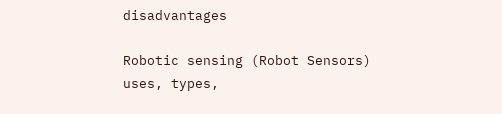disadvantages

Robotic sensing (Robot Sensors) uses, types,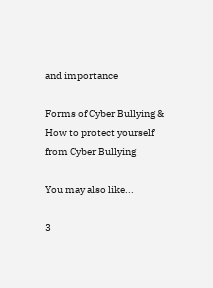and importance

Forms of Cyber Bullying & How to protect yourself from Cyber Bullying

You may also like...

3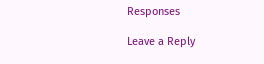Responses

Leave a Reply